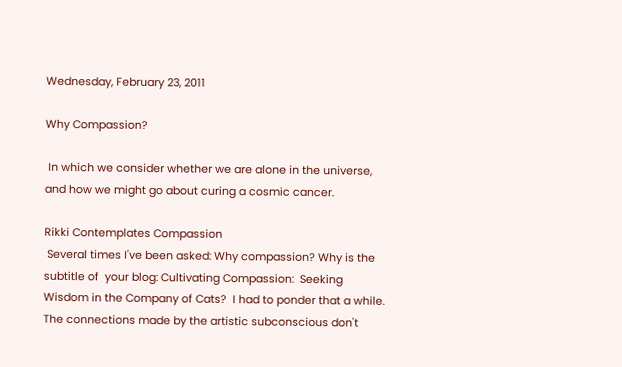Wednesday, February 23, 2011

Why Compassion?

 In which we consider whether we are alone in the universe, and how we might go about curing a cosmic cancer.

Rikki Contemplates Compassion
 Several times I've been asked: Why compassion? Why is the subtitle of  your blog: Cultivating Compassion:  Seeking Wisdom in the Company of Cats?  I had to ponder that a while. The connections made by the artistic subconscious don't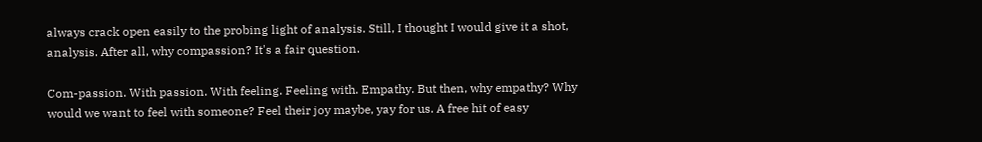always crack open easily to the probing light of analysis. Still, I thought I would give it a shot, analysis. After all, why compassion? It's a fair question.

Com-passion. With passion. With feeling. Feeling with. Empathy. But then, why empathy? Why would we want to feel with someone? Feel their joy maybe, yay for us. A free hit of easy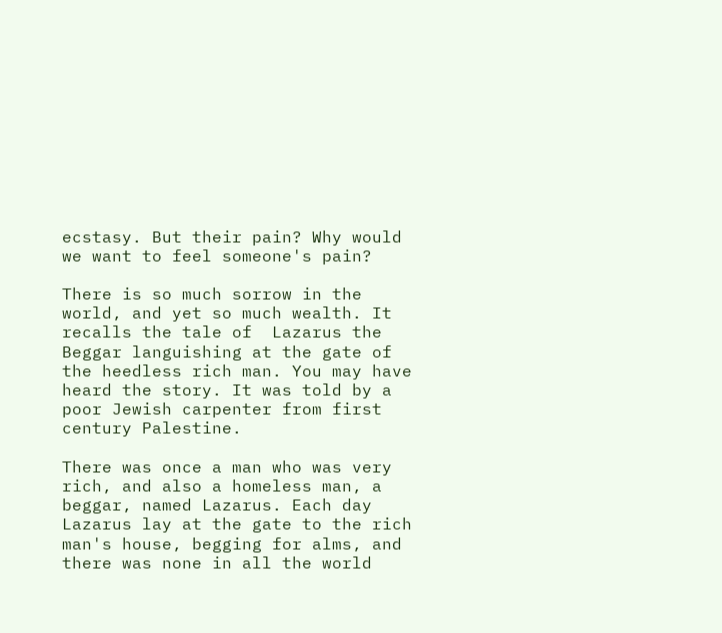ecstasy. But their pain? Why would we want to feel someone's pain?

There is so much sorrow in the world, and yet so much wealth. It recalls the tale of  Lazarus the Beggar languishing at the gate of  the heedless rich man. You may have heard the story. It was told by a poor Jewish carpenter from first century Palestine.

There was once a man who was very rich, and also a homeless man, a beggar, named Lazarus. Each day Lazarus lay at the gate to the rich man's house, begging for alms, and there was none in all the world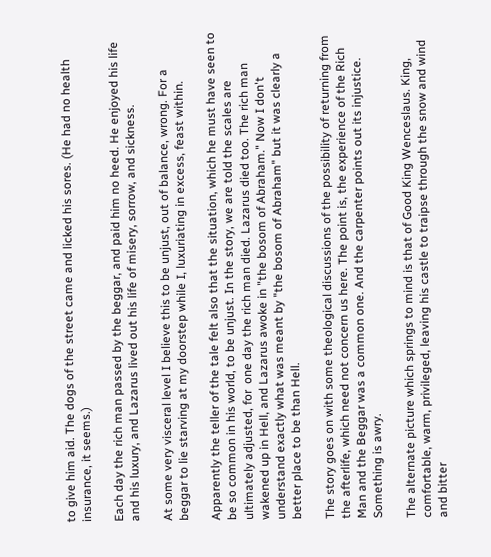to give him aid. The dogs of the street came and licked his sores. (He had no health insurance, it seems.)

Each day the rich man passed by the beggar, and paid him no heed. He enjoyed his life and his luxury, and Lazarus lived out his life of misery, sorrow, and sickness.

At some very visceral level I believe this to be unjust, out of balance, wrong. For a beggar to lie starving at my doorstep while I, luxuriating in excess, feast within.

Apparently the teller of the tale felt also that the situation, which he must have seen to be so common in his world, to be unjust. In the story, we are told the scales are ultimately adjusted, for  one day the rich man died. Lazarus died too. The rich man wakened up in Hell, and Lazarus awoke in "the bosom of Abraham." Now I don't understand exactly what was meant by "the bosom of Abraham" but it was clearly a better place to be than Hell.

The story goes on with some theological discussions of the possibility of returning from the afterlife, which need not concern us here. The point is, the experience of the Rich Man and the Beggar was a common one. And the carpenter points out its injustice. Something is awry.

The alternate picture which springs to mind is that of Good King Wenceslaus. King, comfortable, warm, privileged, leaving his castle to traipse through the snow and wind and bitter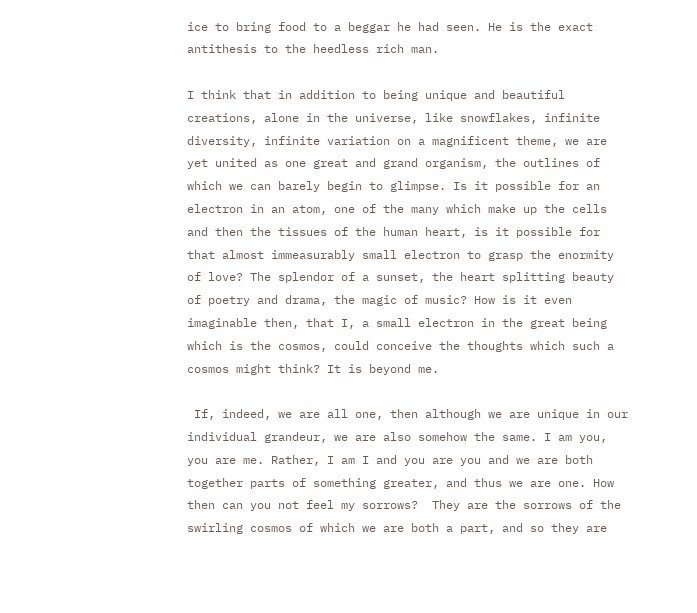ice to bring food to a beggar he had seen. He is the exact antithesis to the heedless rich man.

I think that in addition to being unique and beautiful creations, alone in the universe, like snowflakes, infinite diversity, infinite variation on a magnificent theme, we are yet united as one great and grand organism, the outlines of which we can barely begin to glimpse. Is it possible for an electron in an atom, one of the many which make up the cells and then the tissues of the human heart, is it possible for that almost immeasurably small electron to grasp the enormity of love? The splendor of a sunset, the heart splitting beauty of poetry and drama, the magic of music? How is it even imaginable then, that I, a small electron in the great being which is the cosmos, could conceive the thoughts which such a cosmos might think? It is beyond me.

 If, indeed, we are all one, then although we are unique in our individual grandeur, we are also somehow the same. I am you, you are me. Rather, I am I and you are you and we are both together parts of something greater, and thus we are one. How then can you not feel my sorrows?  They are the sorrows of the swirling cosmos of which we are both a part, and so they are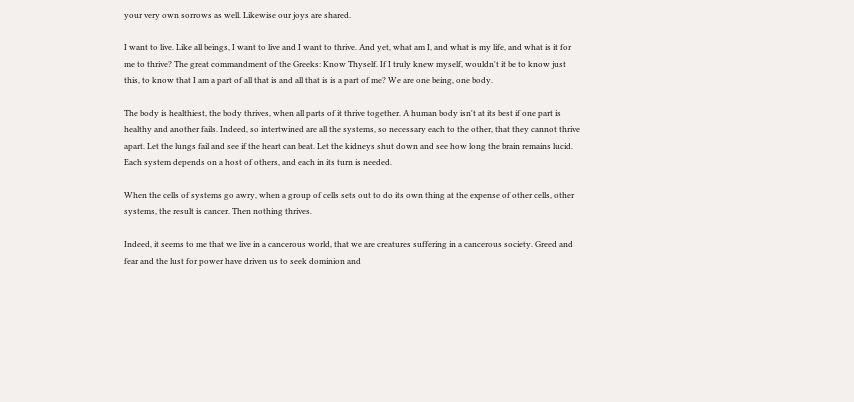your very own sorrows as well. Likewise our joys are shared.

I want to live. Like all beings, I want to live and I want to thrive. And yet, what am I, and what is my life, and what is it for me to thrive? The great commandment of the Greeks: Know Thyself. If I truly knew myself, wouldn't it be to know just this, to know that I am a part of all that is and all that is is a part of me? We are one being, one body.

The body is healthiest, the body thrives, when all parts of it thrive together. A human body isn't at its best if one part is healthy and another fails. Indeed, so intertwined are all the systems, so necessary each to the other, that they cannot thrive apart. Let the lungs fail and see if the heart can beat. Let the kidneys shut down and see how long the brain remains lucid. Each system depends on a host of others, and each in its turn is needed.

When the cells of systems go awry, when a group of cells sets out to do its own thing at the expense of other cells, other systems, the result is cancer. Then nothing thrives.

Indeed, it seems to me that we live in a cancerous world, that we are creatures suffering in a cancerous society. Greed and fear and the lust for power have driven us to seek dominion and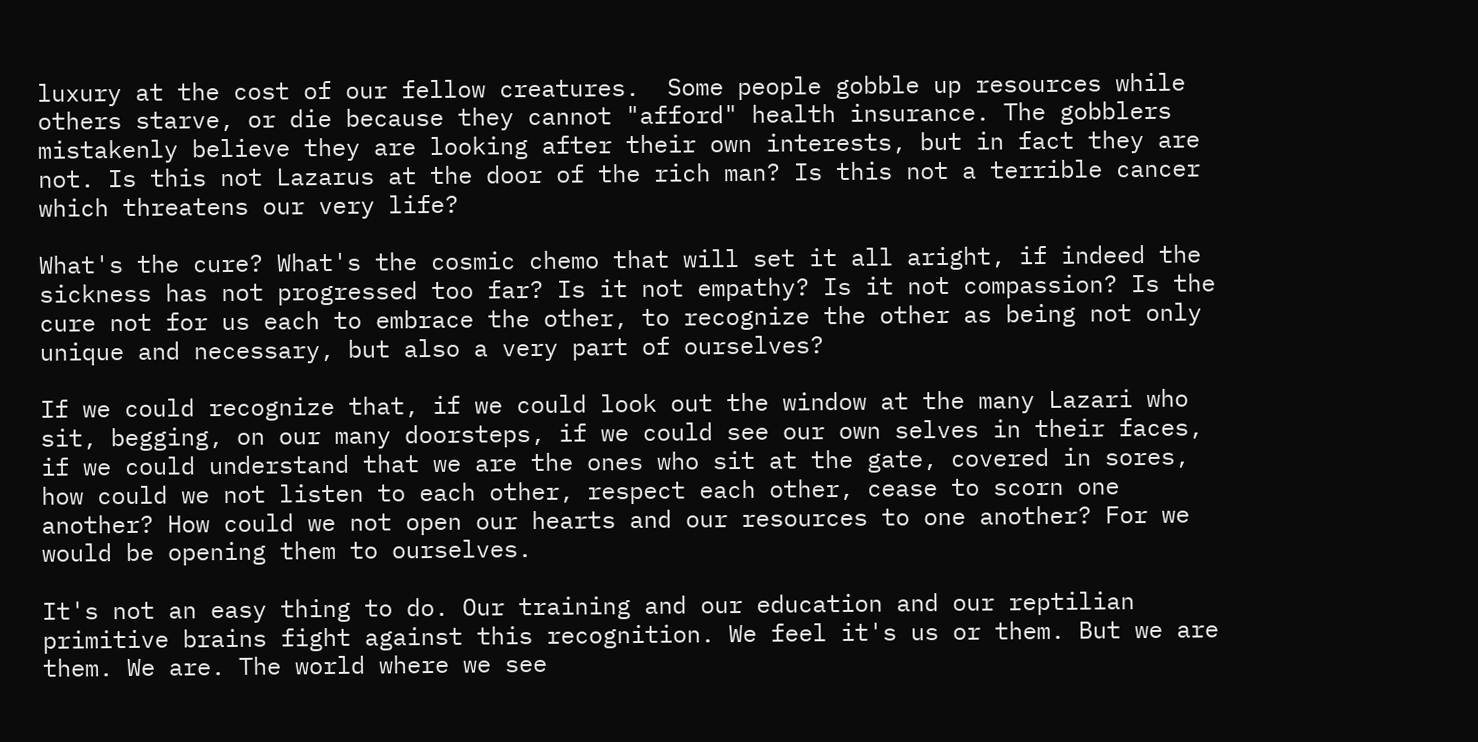luxury at the cost of our fellow creatures.  Some people gobble up resources while others starve, or die because they cannot "afford" health insurance. The gobblers mistakenly believe they are looking after their own interests, but in fact they are not. Is this not Lazarus at the door of the rich man? Is this not a terrible cancer which threatens our very life?

What's the cure? What's the cosmic chemo that will set it all aright, if indeed the sickness has not progressed too far? Is it not empathy? Is it not compassion? Is the cure not for us each to embrace the other, to recognize the other as being not only unique and necessary, but also a very part of ourselves?

If we could recognize that, if we could look out the window at the many Lazari who sit, begging, on our many doorsteps, if we could see our own selves in their faces, if we could understand that we are the ones who sit at the gate, covered in sores, how could we not listen to each other, respect each other, cease to scorn one another? How could we not open our hearts and our resources to one another? For we would be opening them to ourselves.

It's not an easy thing to do. Our training and our education and our reptilian primitive brains fight against this recognition. We feel it's us or them. But we are them. We are. The world where we see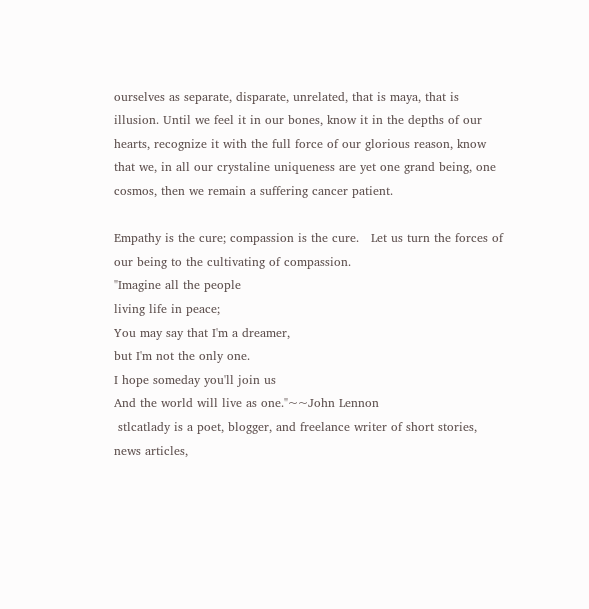ourselves as separate, disparate, unrelated, that is maya, that is illusion. Until we feel it in our bones, know it in the depths of our hearts, recognize it with the full force of our glorious reason, know that we, in all our crystaline uniqueness are yet one grand being, one cosmos, then we remain a suffering cancer patient.

Empathy is the cure; compassion is the cure.   Let us turn the forces of our being to the cultivating of compassion.
"Imagine all the people
living life in peace;
You may say that I'm a dreamer,
but I'm not the only one.
I hope someday you'll join us
And the world will live as one."~~John Lennon
 stlcatlady is a poet, blogger, and freelance writer of short stories, news articles,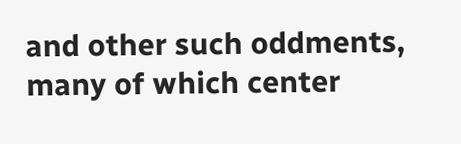and other such oddments, many of which center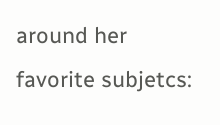around her favorite subjetcs: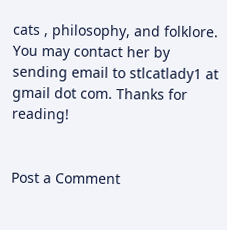cats , philosophy, and folklore. You may contact her by sending email to stlcatlady1 at gmail dot com. Thanks for reading!


Post a Comment